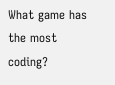What game has the most coding?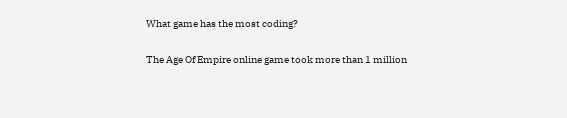What game has the most coding?

The Age Of Empire online game took more than 1 million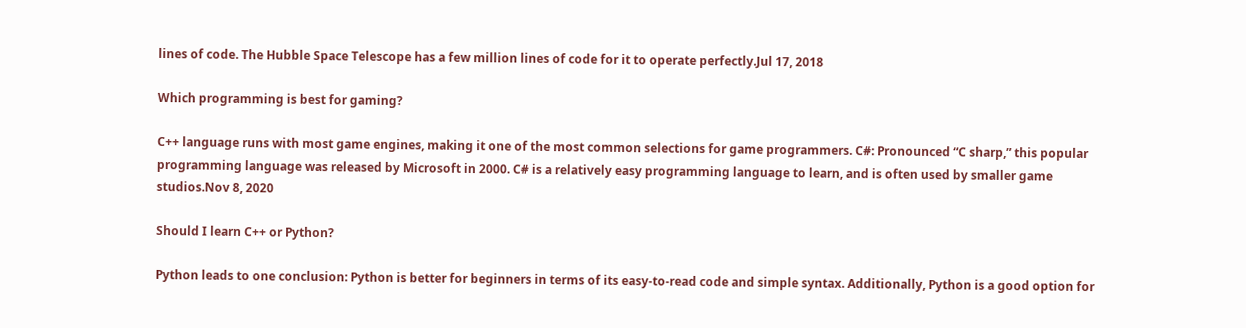lines of code. The Hubble Space Telescope has a few million lines of code for it to operate perfectly.Jul 17, 2018

Which programming is best for gaming?

C++ language runs with most game engines, making it one of the most common selections for game programmers. C#: Pronounced “C sharp,” this popular programming language was released by Microsoft in 2000. C# is a relatively easy programming language to learn, and is often used by smaller game studios.Nov 8, 2020

Should I learn C++ or Python?

Python leads to one conclusion: Python is better for beginners in terms of its easy-to-read code and simple syntax. Additionally, Python is a good option for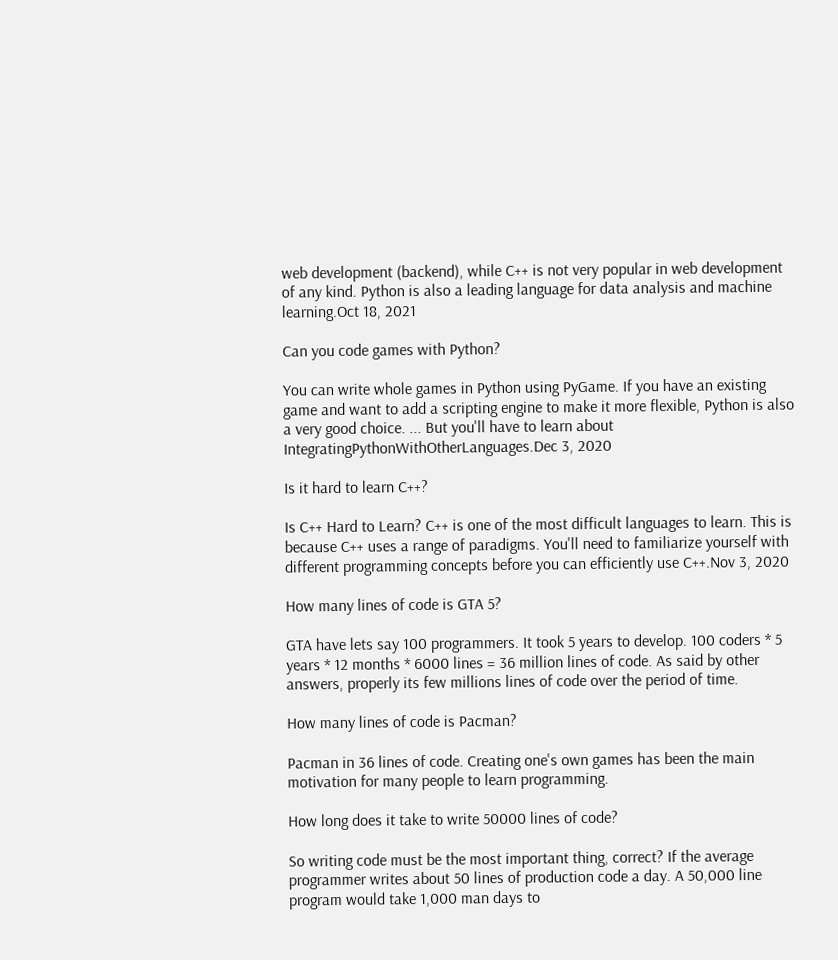web development (backend), while C++ is not very popular in web development of any kind. Python is also a leading language for data analysis and machine learning.Oct 18, 2021

Can you code games with Python?

You can write whole games in Python using PyGame. If you have an existing game and want to add a scripting engine to make it more flexible, Python is also a very good choice. ... But you'll have to learn about IntegratingPythonWithOtherLanguages.Dec 3, 2020

Is it hard to learn C++?

Is C++ Hard to Learn? C++ is one of the most difficult languages to learn. This is because C++ uses a range of paradigms. You'll need to familiarize yourself with different programming concepts before you can efficiently use C++.Nov 3, 2020

How many lines of code is GTA 5?

GTA have lets say 100 programmers. It took 5 years to develop. 100 coders * 5 years * 12 months * 6000 lines = 36 million lines of code. As said by other answers, properly its few millions lines of code over the period of time.

How many lines of code is Pacman?

Pacman in 36 lines of code. Creating one's own games has been the main motivation for many people to learn programming.

How long does it take to write 50000 lines of code?

So writing code must be the most important thing, correct? If the average programmer writes about 50 lines of production code a day. A 50,000 line program would take 1,000 man days to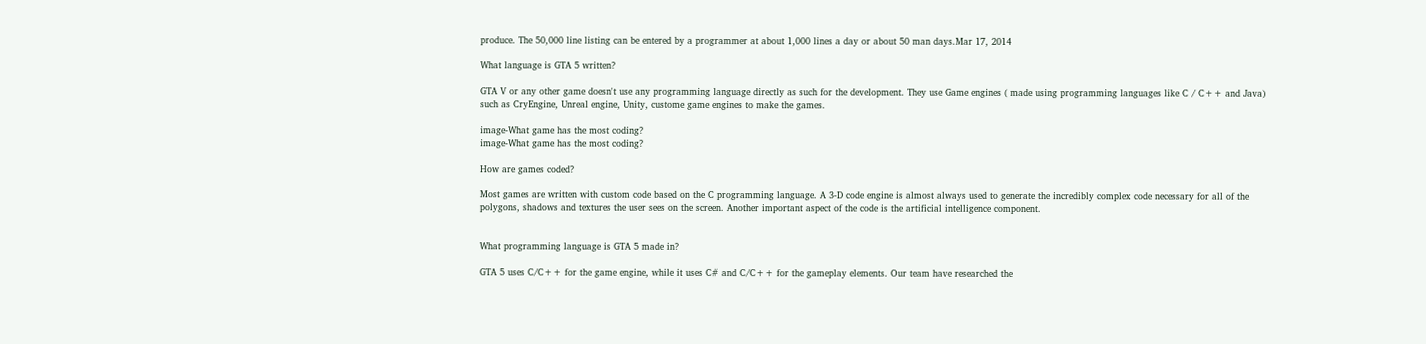produce. The 50,000 line listing can be entered by a programmer at about 1,000 lines a day or about 50 man days.Mar 17, 2014

What language is GTA 5 written?

GTA V or any other game doesn't use any programming language directly as such for the development. They use Game engines ( made using programming languages like C / C++ and Java) such as CryEngine, Unreal engine, Unity, custome game engines to make the games.

image-What game has the most coding?
image-What game has the most coding?

How are games coded?

Most games are written with custom code based on the C programming language. A 3-D code engine is almost always used to generate the incredibly complex code necessary for all of the polygons, shadows and textures the user sees on the screen. Another important aspect of the code is the artificial intelligence component.


What programming language is GTA 5 made in?

GTA 5 uses C/C++ for the game engine, while it uses C# and C/C++ for the gameplay elements. Our team have researched the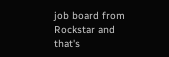job board from Rockstar and that's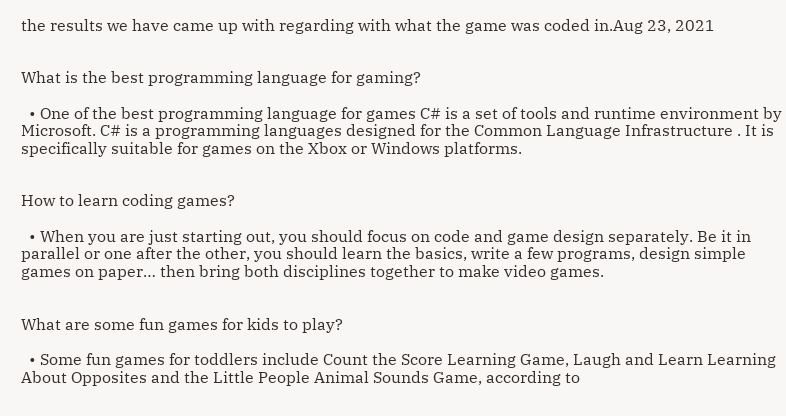the results we have came up with regarding with what the game was coded in.Aug 23, 2021


What is the best programming language for gaming?

  • One of the best programming language for games C# is a set of tools and runtime environment by Microsoft. C# is a programming languages designed for the Common Language Infrastructure . It is specifically suitable for games on the Xbox or Windows platforms.


How to learn coding games?

  • When you are just starting out, you should focus on code and game design separately. Be it in parallel or one after the other, you should learn the basics, write a few programs, design simple games on paper… then bring both disciplines together to make video games.


What are some fun games for kids to play?

  • Some fun games for toddlers include Count the Score Learning Game, Laugh and Learn Learning About Opposites and the Little People Animal Sounds Game, according to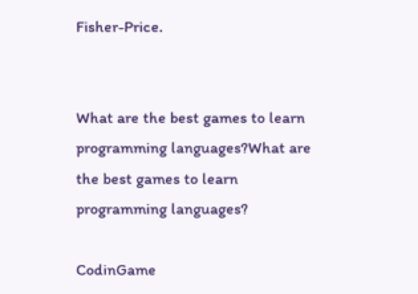Fisher-Price.


What are the best games to learn programming languages?What are the best games to learn programming languages?

CodinGame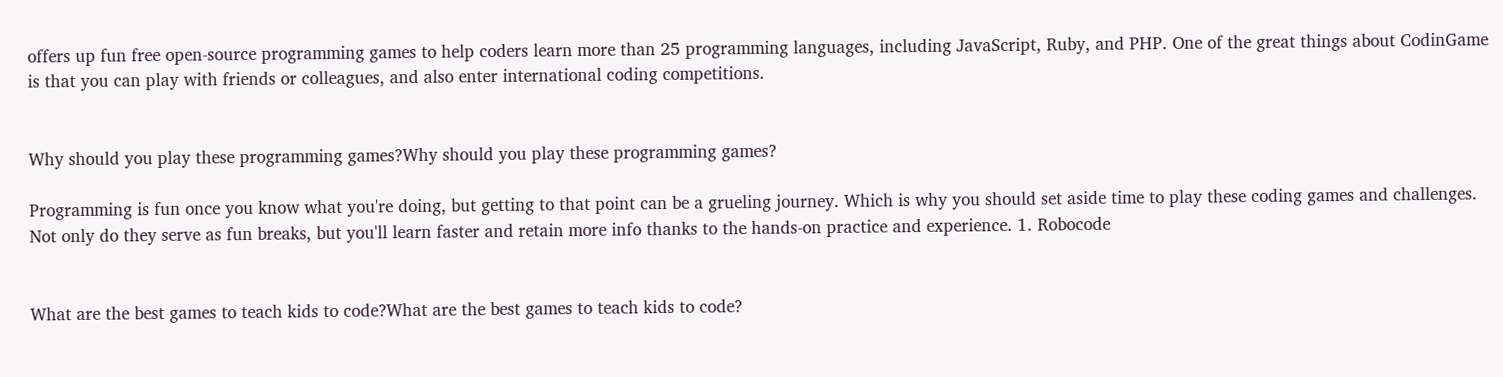offers up fun free open-source programming games to help coders learn more than 25 programming languages, including JavaScript, Ruby, and PHP. One of the great things about CodinGame is that you can play with friends or colleagues, and also enter international coding competitions.


Why should you play these programming games?Why should you play these programming games?

Programming is fun once you know what you're doing, but getting to that point can be a grueling journey. Which is why you should set aside time to play these coding games and challenges. Not only do they serve as fun breaks, but you'll learn faster and retain more info thanks to the hands-on practice and experience. 1. Robocode


What are the best games to teach kids to code?What are the best games to teach kids to code?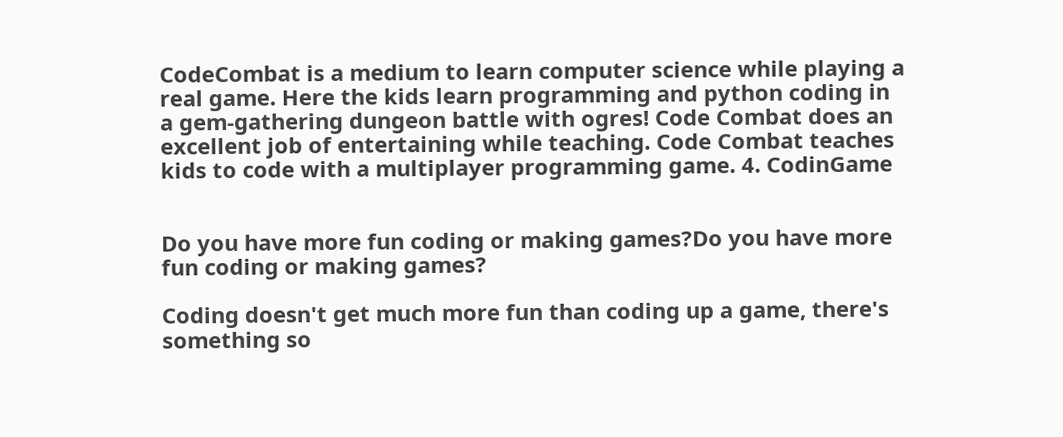CodeCombat is a medium to learn computer science while playing a real game. Here the kids learn programming and python coding in a gem-gathering dungeon battle with ogres! Code Combat does an excellent job of entertaining while teaching. Code Combat teaches kids to code with a multiplayer programming game. 4. CodinGame


Do you have more fun coding or making games?Do you have more fun coding or making games?

Coding doesn't get much more fun than coding up a game, there's something so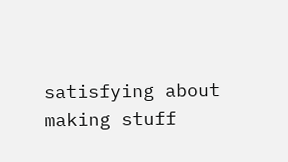satisfying about making stuff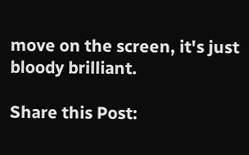move on the screen, it's just bloody brilliant.

Share this Post: